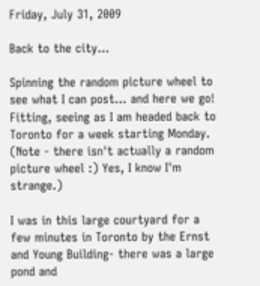Friday, July 31, 2009

Back to the city...

Spinning the random picture wheel to see what I can post... and here we go! Fitting, seeing as I am headed back to Toronto for a week starting Monday. (Note - there isn't actually a random picture wheel :) Yes, I know I'm strange.)

I was in this large courtyard for a few minutes in Toronto by the Ernst and Young Building- there was a large pond and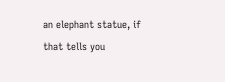an elephant statue, if that tells you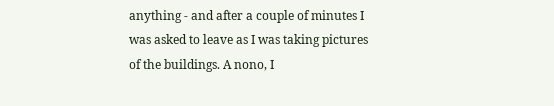anything - and after a couple of minutes I was asked to leave as I was taking pictures of the buildings. A nono, I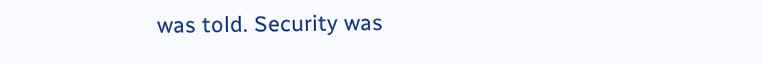was told. Security was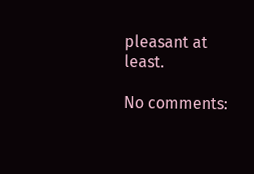pleasant at least.

No comments: